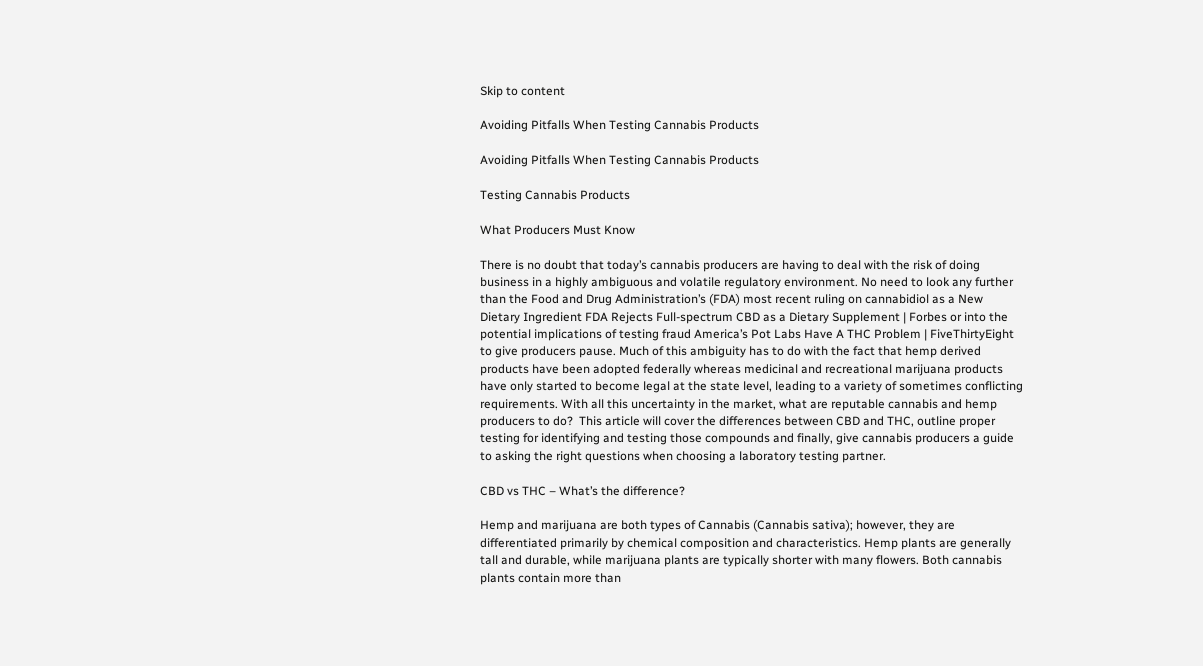Skip to content

Avoiding Pitfalls When Testing Cannabis Products

Avoiding Pitfalls When Testing Cannabis Products

Testing Cannabis Products

What Producers Must Know

There is no doubt that today’s cannabis producers are having to deal with the risk of doing business in a highly ambiguous and volatile regulatory environment. No need to look any further than the Food and Drug Administration’s (FDA) most recent ruling on cannabidiol as a New Dietary Ingredient FDA Rejects Full-spectrum CBD as a Dietary Supplement | Forbes or into the potential implications of testing fraud America’s Pot Labs Have A THC Problem | FiveThirtyEight to give producers pause. Much of this ambiguity has to do with the fact that hemp derived products have been adopted federally whereas medicinal and recreational marijuana products have only started to become legal at the state level, leading to a variety of sometimes conflicting requirements. With all this uncertainty in the market, what are reputable cannabis and hemp producers to do?  This article will cover the differences between CBD and THC, outline proper testing for identifying and testing those compounds and finally, give cannabis producers a guide to asking the right questions when choosing a laboratory testing partner.

CBD vs THC – What’s the difference?

Hemp and marijuana are both types of Cannabis (Cannabis sativa); however, they are differentiated primarily by chemical composition and characteristics. Hemp plants are generally tall and durable, while marijuana plants are typically shorter with many flowers. Both cannabis plants contain more than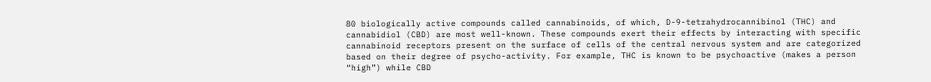80 biologically active compounds called cannabinoids, of which, D-9-tetrahydrocannibinol (THC) and cannabidiol (CBD) are most well-known. These compounds exert their effects by interacting with specific cannabinoid receptors present on the surface of cells of the central nervous system and are categorized based on their degree of psycho-activity. For example, THC is known to be psychoactive (makes a person “high”) while CBD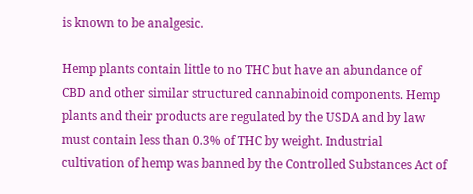is known to be analgesic.

Hemp plants contain little to no THC but have an abundance of CBD and other similar structured cannabinoid components. Hemp plants and their products are regulated by the USDA and by law must contain less than 0.3% of THC by weight. Industrial cultivation of hemp was banned by the Controlled Substances Act of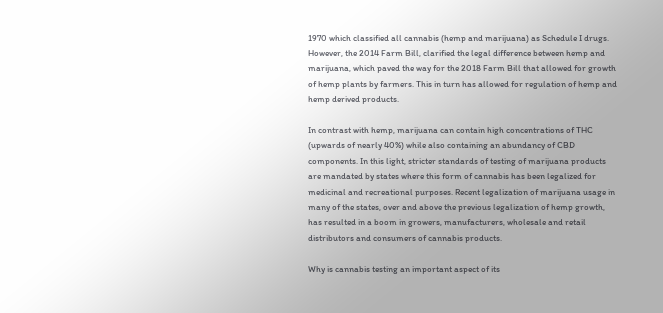1970 which classified all cannabis (hemp and marijuana) as Schedule I drugs. However, the 2014 Farm Bill, clarified the legal difference between hemp and marijuana, which paved the way for the 2018 Farm Bill that allowed for growth of hemp plants by farmers. This in turn has allowed for regulation of hemp and hemp derived products.

In contrast with hemp, marijuana can contain high concentrations of THC (upwards of nearly 40%) while also containing an abundancy of CBD components. In this light, stricter standards of testing of marijuana products are mandated by states where this form of cannabis has been legalized for medicinal and recreational purposes. Recent legalization of marijuana usage in many of the states, over and above the previous legalization of hemp growth, has resulted in a boom in growers, manufacturers, wholesale and retail distributors and consumers of cannabis products.

Why is cannabis testing an important aspect of its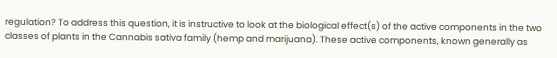regulation? To address this question, it is instructive to look at the biological effect(s) of the active components in the two classes of plants in the Cannabis sativa family (hemp and marijuana). These active components, known generally as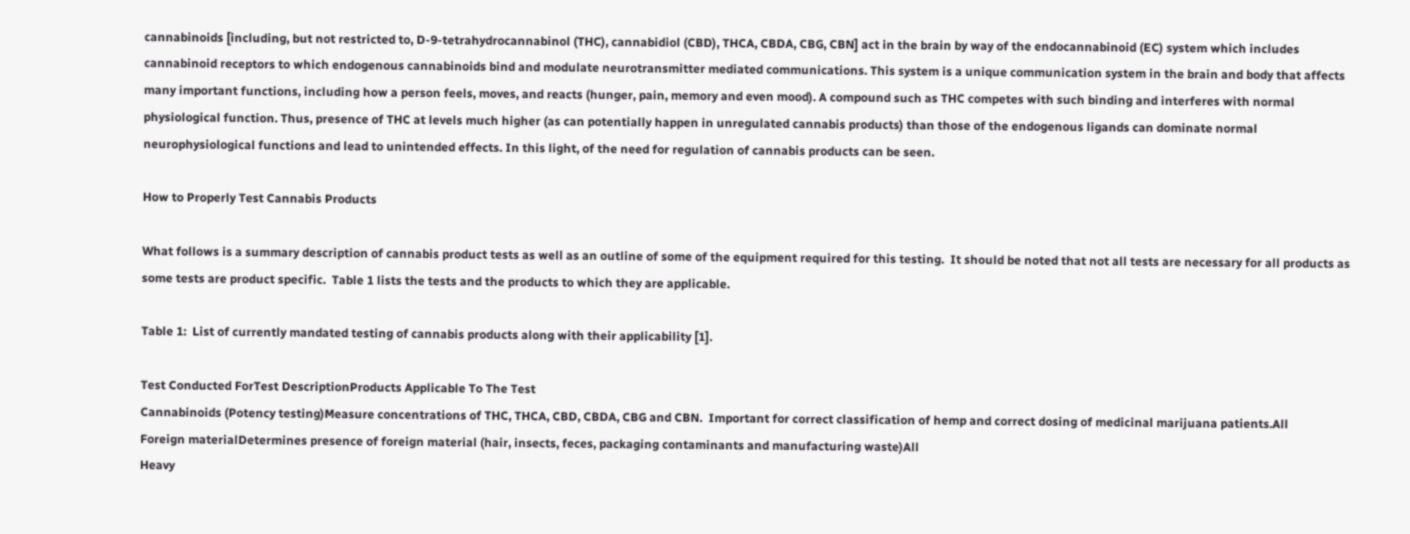cannabinoids [including, but not restricted to, D-9-tetrahydrocannabinol (THC), cannabidiol (CBD), THCA, CBDA, CBG, CBN] act in the brain by way of the endocannabinoid (EC) system which includes cannabinoid receptors to which endogenous cannabinoids bind and modulate neurotransmitter mediated communications. This system is a unique communication system in the brain and body that affects many important functions, including how a person feels, moves, and reacts (hunger, pain, memory and even mood). A compound such as THC competes with such binding and interferes with normal physiological function. Thus, presence of THC at levels much higher (as can potentially happen in unregulated cannabis products) than those of the endogenous ligands can dominate normal neurophysiological functions and lead to unintended effects. In this light, of the need for regulation of cannabis products can be seen.

How to Properly Test Cannabis Products

What follows is a summary description of cannabis product tests as well as an outline of some of the equipment required for this testing.  It should be noted that not all tests are necessary for all products as some tests are product specific.  Table 1 lists the tests and the products to which they are applicable.

Table 1:  List of currently mandated testing of cannabis products along with their applicability [1].

Test Conducted ForTest DescriptionProducts Applicable To The Test
Cannabinoids (Potency testing)Measure concentrations of THC, THCA, CBD, CBDA, CBG and CBN.  Important for correct classification of hemp and correct dosing of medicinal marijuana patients.All
Foreign materialDetermines presence of foreign material (hair, insects, feces, packaging contaminants and manufacturing waste)All
Heavy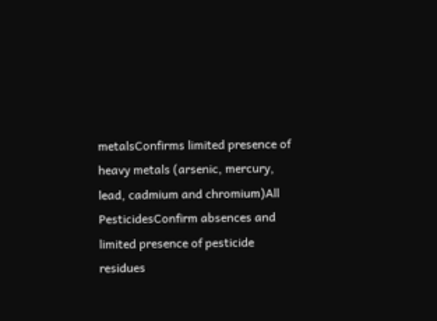metalsConfirms limited presence of heavy metals (arsenic, mercury, lead, cadmium and chromium)All
PesticidesConfirm absences and limited presence of pesticide residues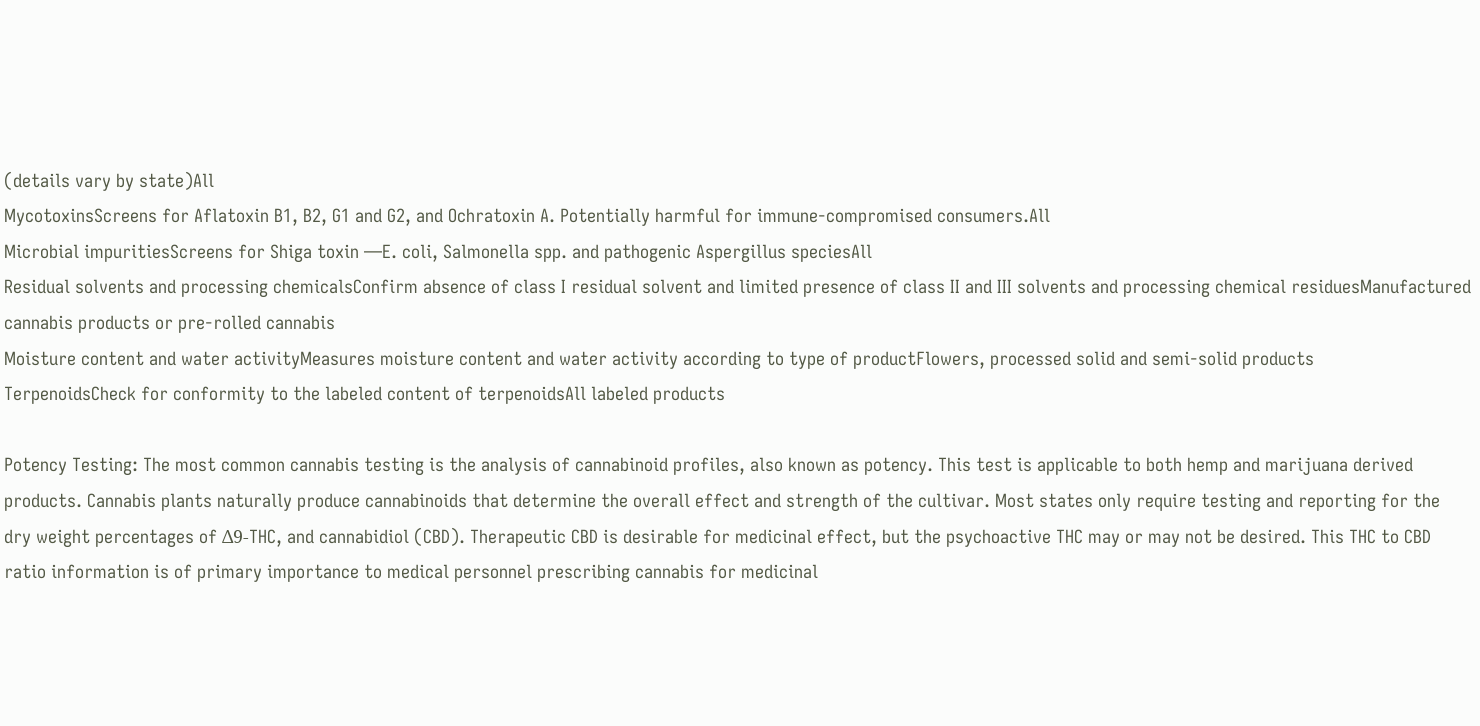(details vary by state)All
MycotoxinsScreens for Aflatoxin B1, B2, G1 and G2, and Ochratoxin A. Potentially harmful for immune-compromised consumers.All
Microbial impuritiesScreens for Shiga toxin —E. coli, Salmonella spp. and pathogenic Aspergillus speciesAll
Residual solvents and processing chemicalsConfirm absence of class I residual solvent and limited presence of class II and III solvents and processing chemical residuesManufactured cannabis products or pre-rolled cannabis
Moisture content and water activityMeasures moisture content and water activity according to type of productFlowers, processed solid and semi-solid products
TerpenoidsCheck for conformity to the labeled content of terpenoidsAll labeled products

Potency Testing: The most common cannabis testing is the analysis of cannabinoid profiles, also known as potency. This test is applicable to both hemp and marijuana derived products. Cannabis plants naturally produce cannabinoids that determine the overall effect and strength of the cultivar. Most states only require testing and reporting for the dry weight percentages of Δ9-THC, and cannabidiol (CBD). Therapeutic CBD is desirable for medicinal effect, but the psychoactive THC may or may not be desired. This THC to CBD ratio information is of primary importance to medical personnel prescribing cannabis for medicinal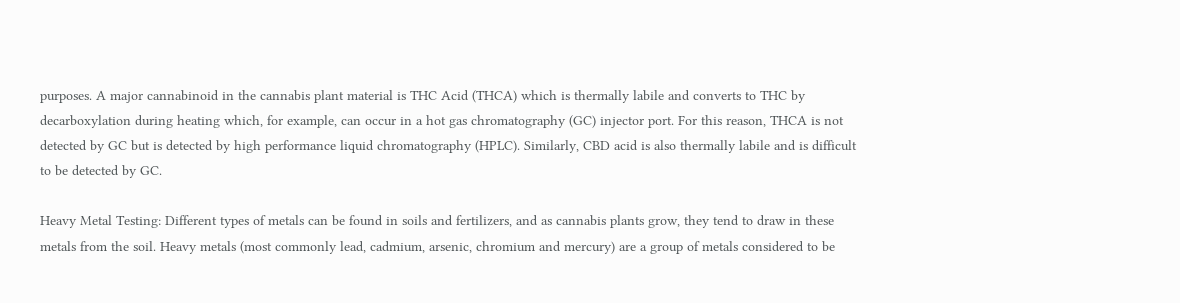purposes. A major cannabinoid in the cannabis plant material is THC Acid (THCA) which is thermally labile and converts to THC by decarboxylation during heating which, for example, can occur in a hot gas chromatography (GC) injector port. For this reason, THCA is not detected by GC but is detected by high performance liquid chromatography (HPLC). Similarly, CBD acid is also thermally labile and is difficult to be detected by GC.

Heavy Metal Testing: Different types of metals can be found in soils and fertilizers, and as cannabis plants grow, they tend to draw in these metals from the soil. Heavy metals (most commonly lead, cadmium, arsenic, chromium and mercury) are a group of metals considered to be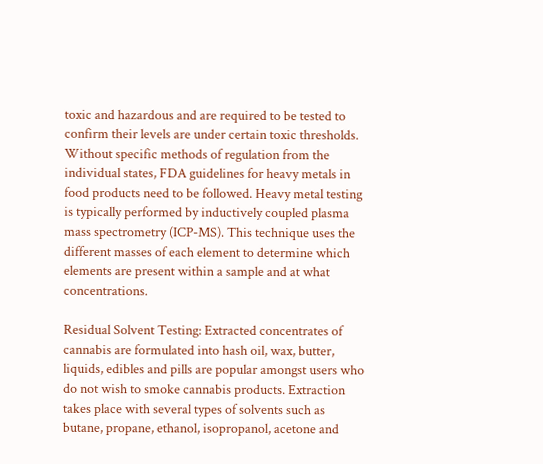toxic and hazardous and are required to be tested to confirm their levels are under certain toxic thresholds. Without specific methods of regulation from the individual states, FDA guidelines for heavy metals in food products need to be followed. Heavy metal testing is typically performed by inductively coupled plasma mass spectrometry (ICP-MS). This technique uses the different masses of each element to determine which elements are present within a sample and at what concentrations.

Residual Solvent Testing: Extracted concentrates of cannabis are formulated into hash oil, wax, butter, liquids, edibles and pills are popular amongst users who do not wish to smoke cannabis products. Extraction takes place with several types of solvents such as butane, propane, ethanol, isopropanol, acetone and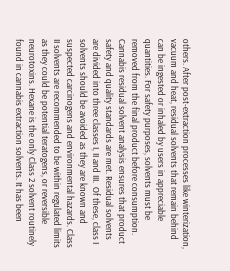others. After post-extraction processes like winterization, vacuum and heat, residual solvents that remain behind can be ingested or inhaled by users in appreciable quantities. For safety purposes, solvents must be removed from the final product before consumption. Cannabis residual solvent analysis ensures that product safety and quality standards are met. Residual solvents are divided into three classes I, II and III.  Of these, class I solvents should be avoided as they are known and suspected carcinogens and environmental hazards. Class II solvents are recommended to be within regulated limits as they could be potential teratogens, or reversible neurotoxins. Hexane is the only Class 2 solvent routinely found in cannabis extraction solvents. It has been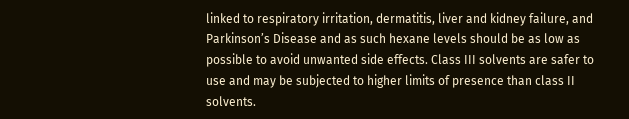linked to respiratory irritation, dermatitis, liver and kidney failure, and Parkinson’s Disease and as such hexane levels should be as low as possible to avoid unwanted side effects. Class III solvents are safer to use and may be subjected to higher limits of presence than class II solvents.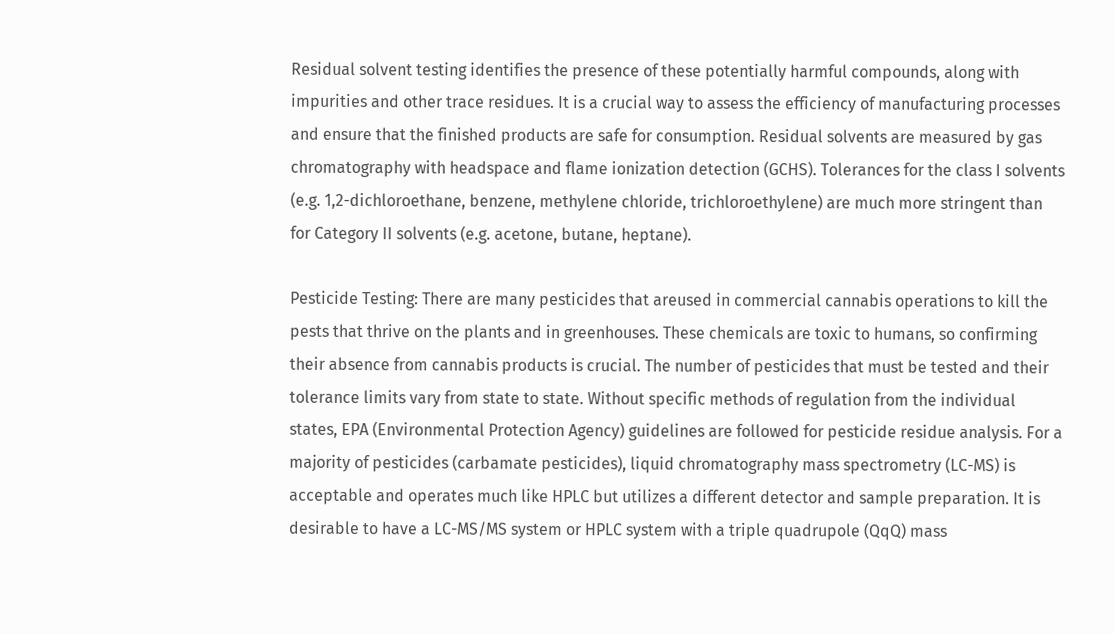Residual solvent testing identifies the presence of these potentially harmful compounds, along with impurities and other trace residues. It is a crucial way to assess the efficiency of manufacturing processes and ensure that the finished products are safe for consumption. Residual solvents are measured by gas chromatography with headspace and flame ionization detection (GCHS). Tolerances for the class I solvents (e.g. 1,2-dichloroethane, benzene, methylene chloride, trichloroethylene) are much more stringent than for Category II solvents (e.g. acetone, butane, heptane).

Pesticide Testing: There are many pesticides that areused in commercial cannabis operations to kill the pests that thrive on the plants and in greenhouses. These chemicals are toxic to humans, so confirming their absence from cannabis products is crucial. The number of pesticides that must be tested and their tolerance limits vary from state to state. Without specific methods of regulation from the individual states, EPA (Environmental Protection Agency) guidelines are followed for pesticide residue analysis. For a majority of pesticides (carbamate pesticides), liquid chromatography mass spectrometry (LC-MS) is acceptable and operates much like HPLC but utilizes a different detector and sample preparation. It is desirable to have a LC-MS/MS system or HPLC system with a triple quadrupole (QqQ) mass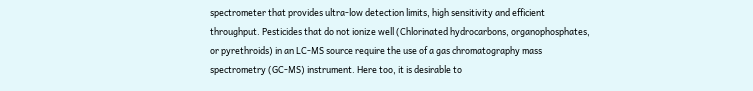spectrometer that provides ultra-low detection limits, high sensitivity and efficient throughput. Pesticides that do not ionize well (Chlorinated hydrocarbons, organophosphates, or pyrethroids) in an LC-MS source require the use of a gas chromatography mass spectrometry (GC-MS) instrument. Here too, it is desirable to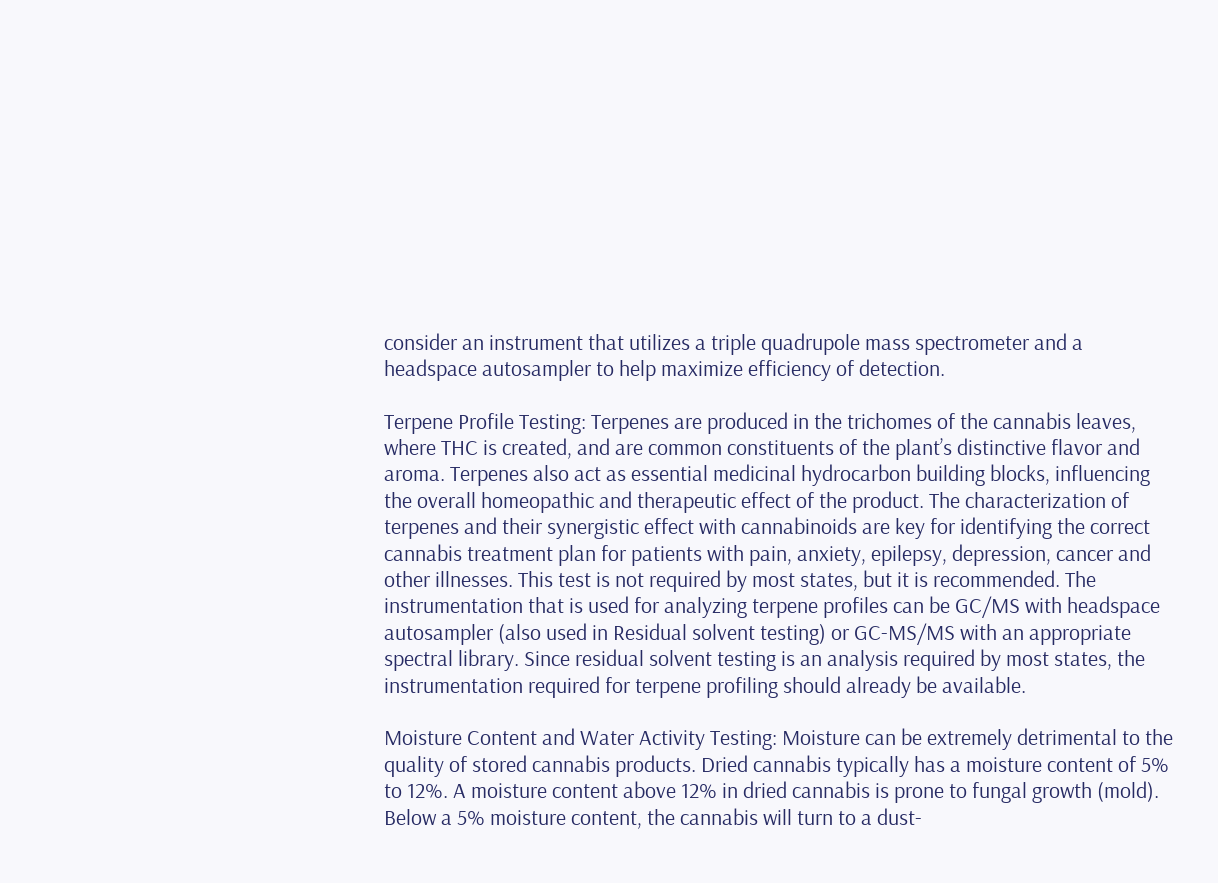consider an instrument that utilizes a triple quadrupole mass spectrometer and a headspace autosampler to help maximize efficiency of detection.

Terpene Profile Testing: Terpenes are produced in the trichomes of the cannabis leaves, where THC is created, and are common constituents of the plant’s distinctive flavor and aroma. Terpenes also act as essential medicinal hydrocarbon building blocks, influencing the overall homeopathic and therapeutic effect of the product. The characterization of terpenes and their synergistic effect with cannabinoids are key for identifying the correct cannabis treatment plan for patients with pain, anxiety, epilepsy, depression, cancer and other illnesses. This test is not required by most states, but it is recommended. The instrumentation that is used for analyzing terpene profiles can be GC/MS with headspace autosampler (also used in Residual solvent testing) or GC-MS/MS with an appropriate spectral library. Since residual solvent testing is an analysis required by most states, the instrumentation required for terpene profiling should already be available.

Moisture Content and Water Activity Testing: Moisture can be extremely detrimental to the quality of stored cannabis products. Dried cannabis typically has a moisture content of 5% to 12%. A moisture content above 12% in dried cannabis is prone to fungal growth (mold). Below a 5% moisture content, the cannabis will turn to a dust-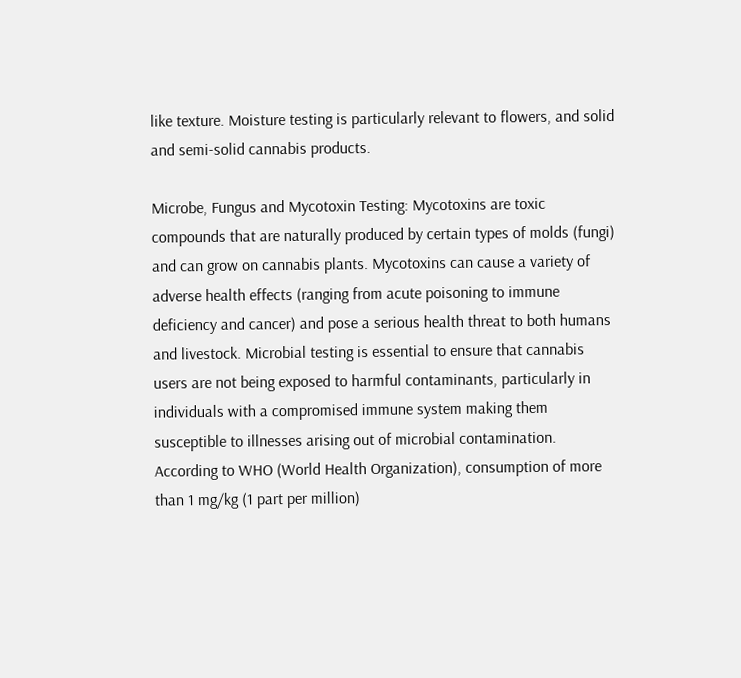like texture. Moisture testing is particularly relevant to flowers, and solid and semi-solid cannabis products.

Microbe, Fungus and Mycotoxin Testing: Mycotoxins are toxic compounds that are naturally produced by certain types of molds (fungi) and can grow on cannabis plants. Mycotoxins can cause a variety of adverse health effects (ranging from acute poisoning to immune deficiency and cancer) and pose a serious health threat to both humans and livestock. Microbial testing is essential to ensure that cannabis users are not being exposed to harmful contaminants, particularly in individuals with a compromised immune system making them susceptible to illnesses arising out of microbial contamination. According to WHO (World Health Organization), consumption of more than 1 mg/kg (1 part per million)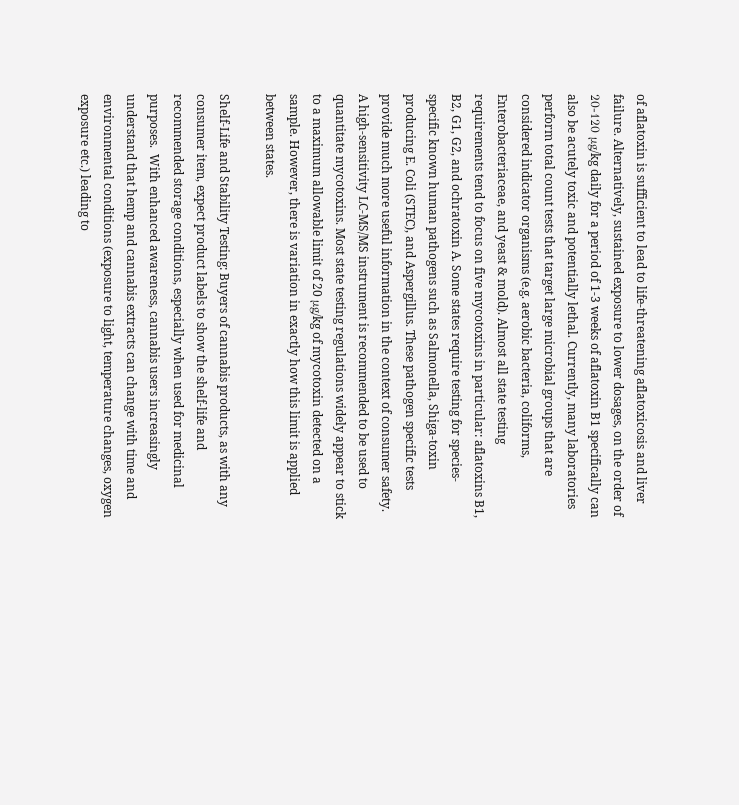of aflatoxin is sufficient to lead to life-threatening aflatoxicosis and liver failure. Alternatively, sustained exposure to lower dosages, on the order of 20-120 μg/kg daily for a period of 1-3 weeks of aflatoxin B1 specifically can also be acutely toxic and potentially lethal. Currently, many laboratories perform total count tests that target large microbial groups that are considered indicator organisms (e.g. aerobic bacteria, coliforms, Enterobacteriaceae, and yeast & mold). Almost all state testing requirements tend to focus on five mycotoxins in particular: aflatoxins B1, B2, G1, G2, and ochratoxin A. Some states require testing for species-specific known human pathogens such as Salmonella, Shiga-toxin producing E. Coli (STEC), and Aspergillus. These pathogen specific tests provide much more useful information in the context of consumer safety. A high-sensitivity LC-MS/MS instrument is recommended to be used to quantitate mycotoxins. Most state testing regulations widely appear to stick to a maximum allowable limit of 20 μg/kg of mycotoxin detected on a sample. However, there is variation in exactly how this limit is applied between states.

Shelf-Life and Stability Testing: Buyers of cannabis products, as with any consumer item, expect product labels to show the shelf-life and recommended storage conditions, especially when used for medicinal purposes.  With enhanced awareness, cannabis users increasingly understand that hemp and cannabis extracts can change with time and environmental conditions (exposure to light, temperature changes, oxygen exposure etc.) leading to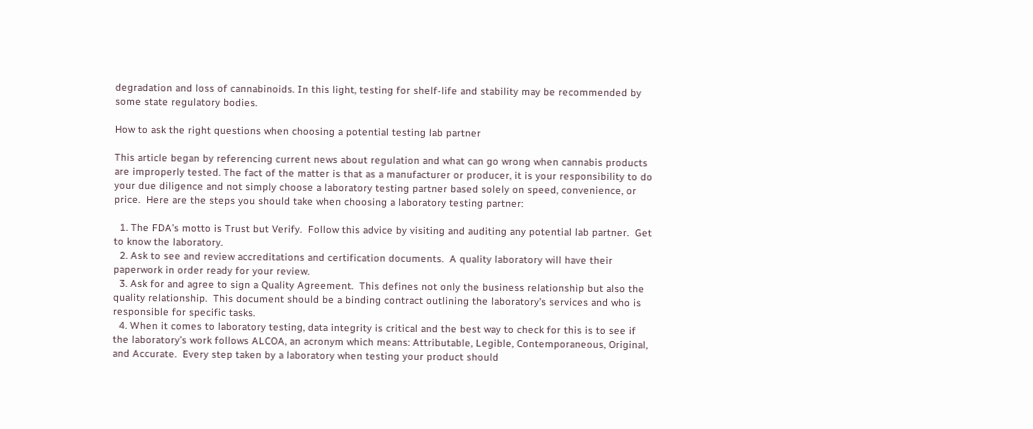degradation and loss of cannabinoids. In this light, testing for shelf-life and stability may be recommended by some state regulatory bodies.

How to ask the right questions when choosing a potential testing lab partner

This article began by referencing current news about regulation and what can go wrong when cannabis products are improperly tested. The fact of the matter is that as a manufacturer or producer, it is your responsibility to do your due diligence and not simply choose a laboratory testing partner based solely on speed, convenience, or price.  Here are the steps you should take when choosing a laboratory testing partner:

  1. The FDA’s motto is Trust but Verify.  Follow this advice by visiting and auditing any potential lab partner.  Get to know the laboratory.
  2. Ask to see and review accreditations and certification documents.  A quality laboratory will have their paperwork in order ready for your review.
  3. Ask for and agree to sign a Quality Agreement.  This defines not only the business relationship but also the quality relationship.  This document should be a binding contract outlining the laboratory’s services and who is responsible for specific tasks.
  4. When it comes to laboratory testing, data integrity is critical and the best way to check for this is to see if the laboratory’s work follows ALCOA, an acronym which means: Attributable, Legible, Contemporaneous, Original, and Accurate.  Every step taken by a laboratory when testing your product should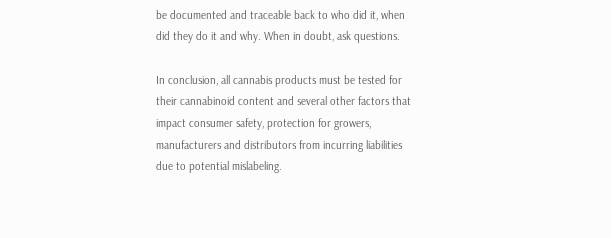be documented and traceable back to who did it, when did they do it and why. When in doubt, ask questions.

In conclusion, all cannabis products must be tested for their cannabinoid content and several other factors that impact consumer safety, protection for growers, manufacturers and distributors from incurring liabilities due to potential mislabeling.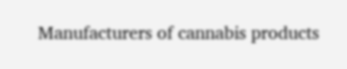Manufacturers of cannabis products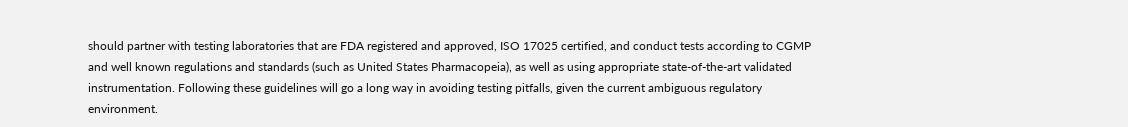should partner with testing laboratories that are FDA registered and approved, ISO 17025 certified, and conduct tests according to CGMP and well known regulations and standards (such as United States Pharmacopeia), as well as using appropriate state-of-the-art validated instrumentation. Following these guidelines will go a long way in avoiding testing pitfalls, given the current ambiguous regulatory environment.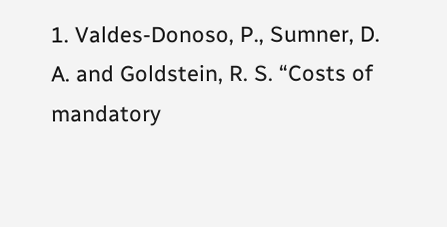1. Valdes-Donoso, P., Sumner, D. A. and Goldstein, R. S. “Costs of mandatory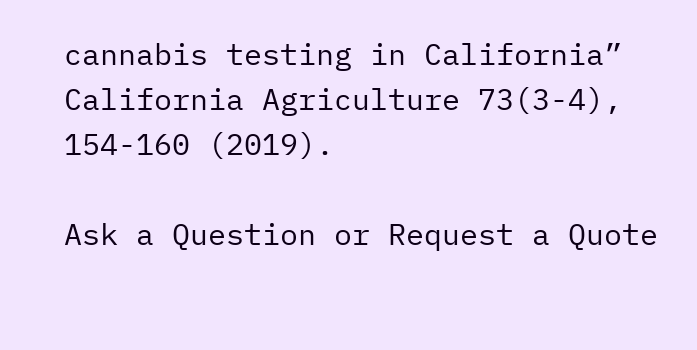cannabis testing in California”  California Agriculture 73(3-4), 154-160 (2019).

Ask a Question or Request a Quote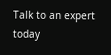Talk to an expert today